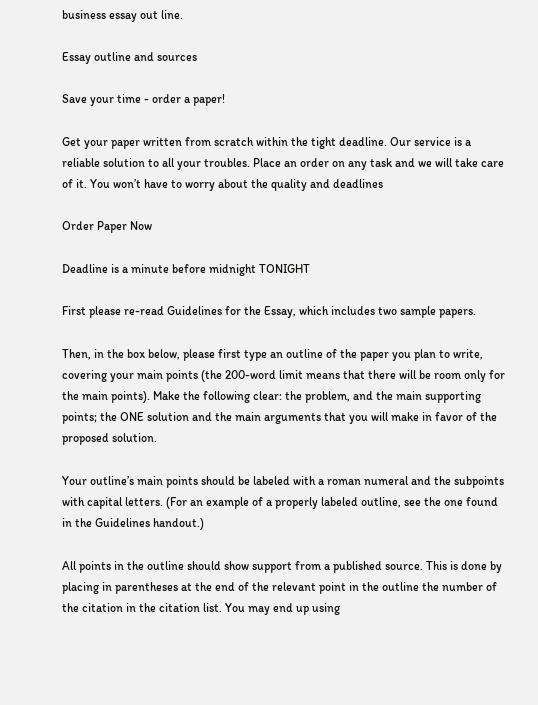business essay out line.

Essay outline and sources

Save your time - order a paper!

Get your paper written from scratch within the tight deadline. Our service is a reliable solution to all your troubles. Place an order on any task and we will take care of it. You won’t have to worry about the quality and deadlines

Order Paper Now

Deadline is a minute before midnight TONIGHT

First please re-read Guidelines for the Essay, which includes two sample papers.

Then, in the box below, please first type an outline of the paper you plan to write, covering your main points (the 200-word limit means that there will be room only for the main points). Make the following clear: the problem, and the main supporting points; the ONE solution and the main arguments that you will make in favor of the proposed solution.

Your outline’s main points should be labeled with a roman numeral and the subpoints with capital letters. (For an example of a properly labeled outline, see the one found in the Guidelines handout.)

All points in the outline should show support from a published source. This is done by placing in parentheses at the end of the relevant point in the outline the number of the citation in the citation list. You may end up using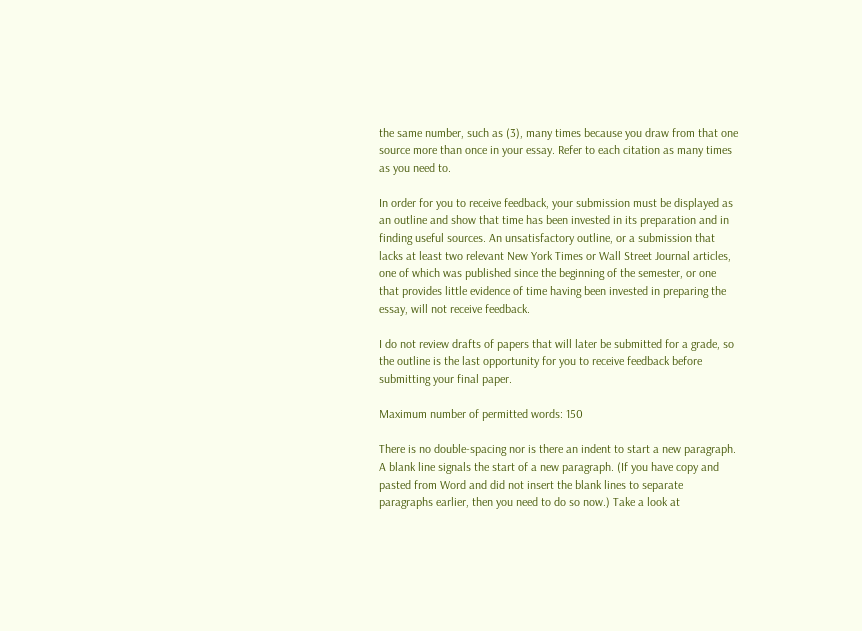the same number, such as (3), many times because you draw from that one source more than once in your essay. Refer to each citation as many times as you need to.

In order for you to receive feedback, your submission must be displayed as an outline and show that time has been invested in its preparation and in finding useful sources. An unsatisfactory outline, or a submission that lacks at least two relevant New York Times or Wall Street Journal articles, one of which was published since the beginning of the semester, or one that provides little evidence of time having been invested in preparing the essay, will not receive feedback.

I do not review drafts of papers that will later be submitted for a grade, so the outline is the last opportunity for you to receive feedback before submitting your final paper.

Maximum number of permitted words: 150

There is no double-spacing nor is there an indent to start a new paragraph. A blank line signals the start of a new paragraph. (If you have copy and pasted from Word and did not insert the blank lines to separate paragraphs earlier, then you need to do so now.) Take a look at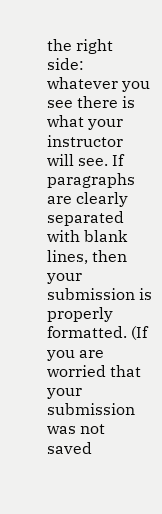the right side: whatever you see there is what your instructor will see. If paragraphs are clearly separated with blank lines, then your submission is properly formatted. (If you are worried that your submission was not saved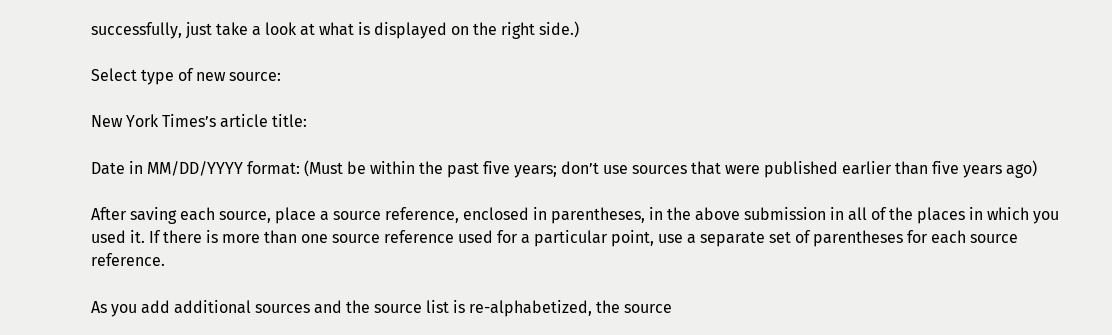successfully, just take a look at what is displayed on the right side.)

Select type of new source:

New York Times’s article title:

Date in MM/DD/YYYY format: (Must be within the past five years; don’t use sources that were published earlier than five years ago)

After saving each source, place a source reference, enclosed in parentheses, in the above submission in all of the places in which you used it. If there is more than one source reference used for a particular point, use a separate set of parentheses for each source reference.

As you add additional sources and the source list is re-alphabetized, the source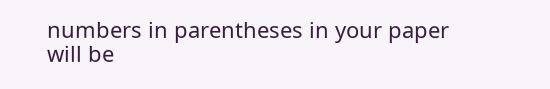numbers in parentheses in your paper will be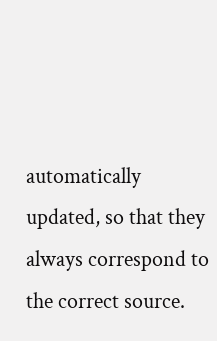automatically updated, so that they always correspond to the correct source.